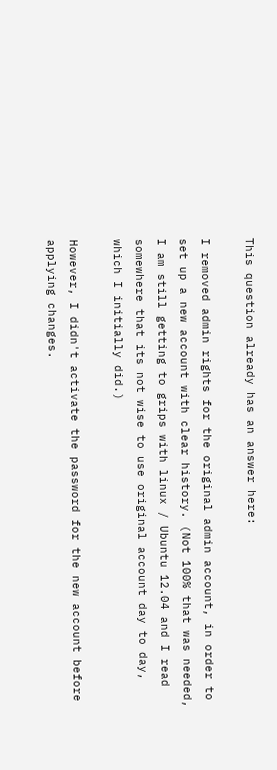This question already has an answer here:

I removed admin rights for the original admin account, in order to set up a new account with clear history. (Not 100% that was needed, I am still getting to grips with linux / Ubuntu 12.04 and I read somewhere that its not wise to use original account day to day, which I initially did.)

However, I didn't activate the password for the new account before applying changes.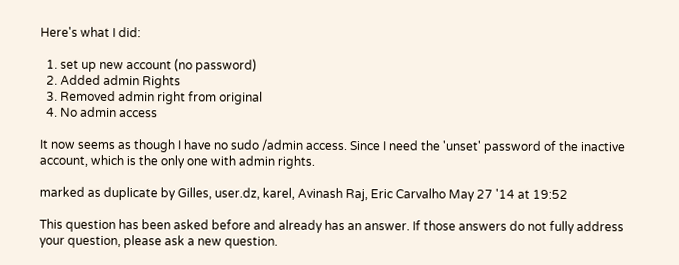Here's what I did:

  1. set up new account (no password)
  2. Added admin Rights
  3. Removed admin right from original
  4. No admin access

It now seems as though I have no sudo /admin access. Since I need the 'unset' password of the inactive account, which is the only one with admin rights.

marked as duplicate by Gilles, user.dz, karel, Avinash Raj, Eric Carvalho May 27 '14 at 19:52

This question has been asked before and already has an answer. If those answers do not fully address your question, please ask a new question.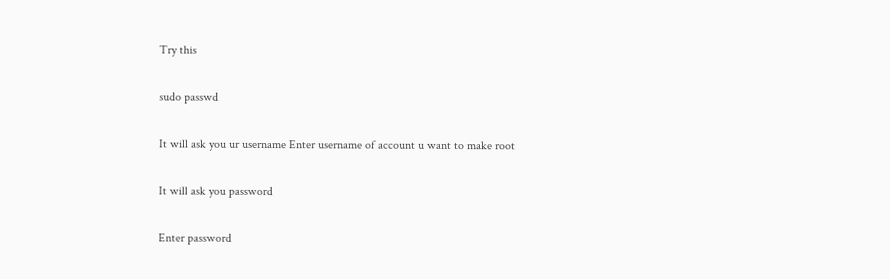Try this

sudo passwd

It will ask you ur username Enter username of account u want to make root

It will ask you password

Enter password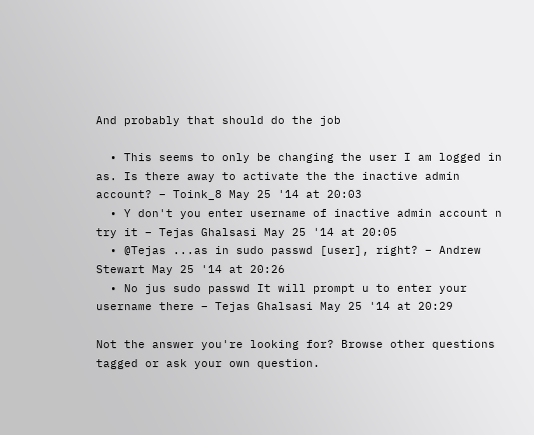And probably that should do the job

  • This seems to only be changing the user I am logged in as. Is there away to activate the the inactive admin account? – Toink_8 May 25 '14 at 20:03
  • Y don't you enter username of inactive admin account n try it – Tejas Ghalsasi May 25 '14 at 20:05
  • @Tejas ...as in sudo passwd [user], right? – Andrew Stewart May 25 '14 at 20:26
  • No jus sudo passwd It will prompt u to enter your username there – Tejas Ghalsasi May 25 '14 at 20:29

Not the answer you're looking for? Browse other questions tagged or ask your own question.